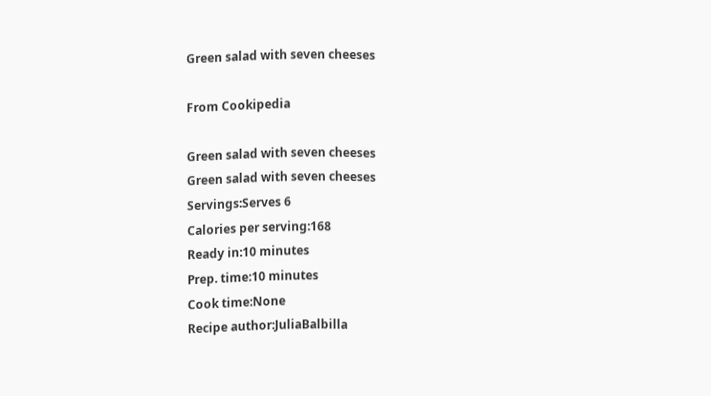Green salad with seven cheeses

From Cookipedia

Green salad with seven cheeses
Green salad with seven cheeses
Servings:Serves 6
Calories per serving:168
Ready in:10 minutes
Prep. time:10 minutes
Cook time:None
Recipe author:JuliaBalbilla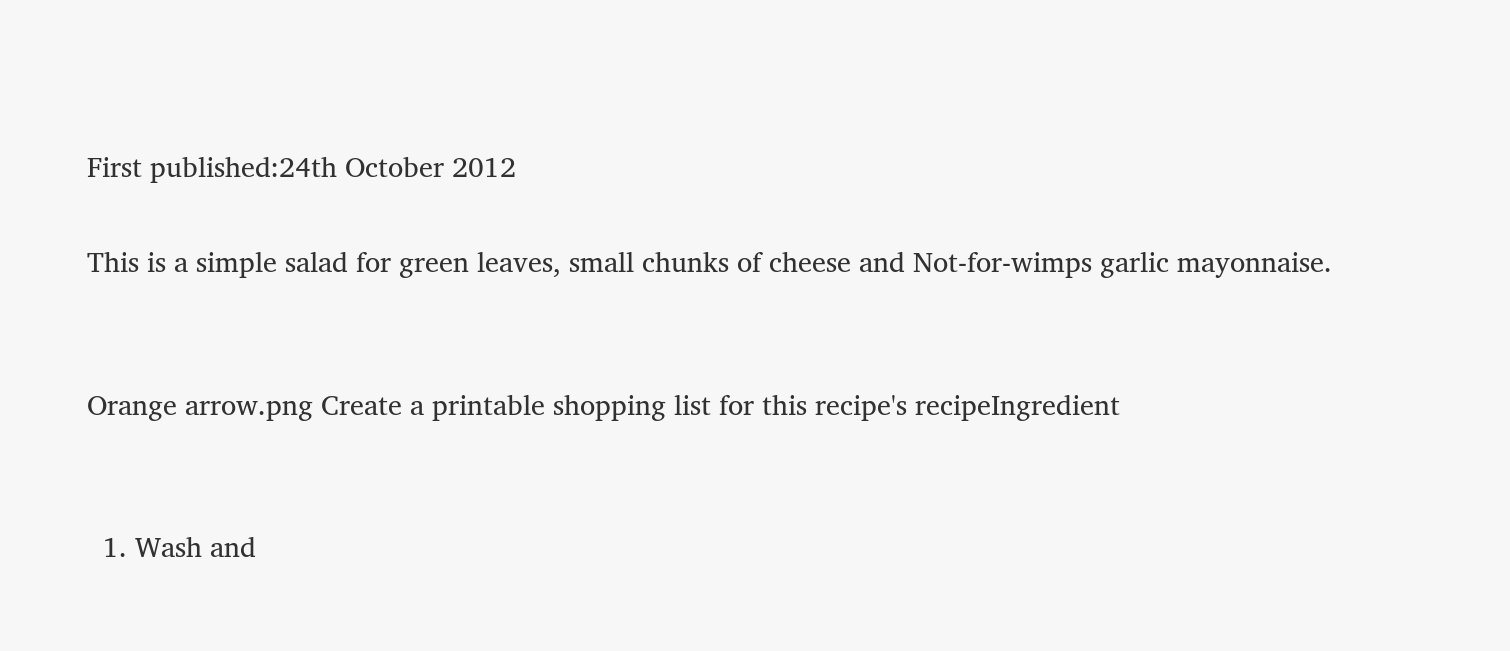First published:24th October 2012

This is a simple salad for green leaves, small chunks of cheese and Not-for-wimps garlic mayonnaise.


Orange arrow.png Create a printable shopping list for this recipe's recipeIngredient


  1. Wash and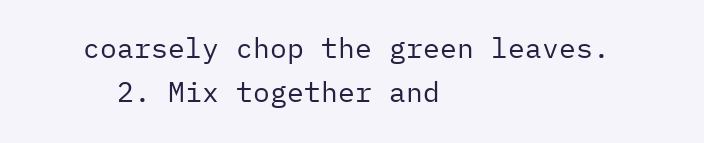coarsely chop the green leaves.
  2. Mix together and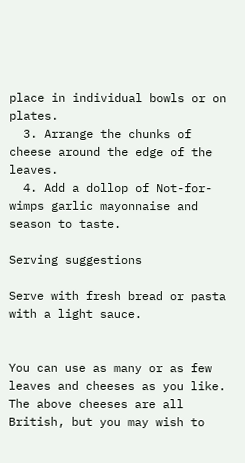place in individual bowls or on plates.
  3. Arrange the chunks of cheese around the edge of the leaves.
  4. Add a dollop of Not-for-wimps garlic mayonnaise and season to taste.

Serving suggestions

Serve with fresh bread or pasta with a light sauce.


You can use as many or as few leaves and cheeses as you like. The above cheeses are all British, but you may wish to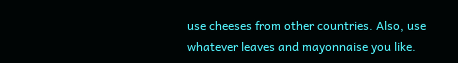use cheeses from other countries. Also, use whatever leaves and mayonnaise you like.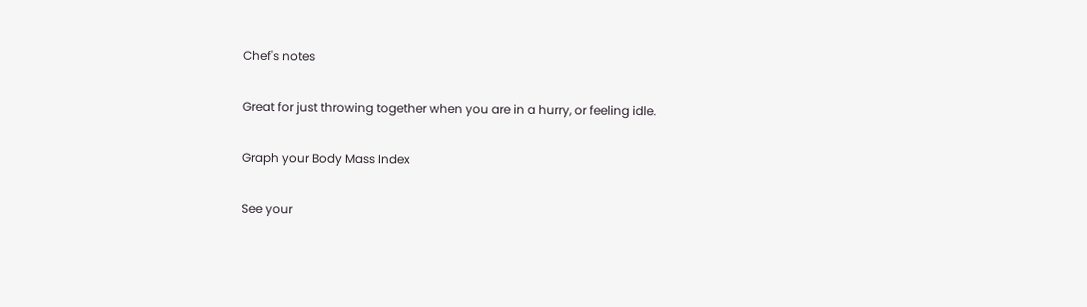Chef's notes

Great for just throwing together when you are in a hurry, or feeling idle.

Graph your Body Mass Index

See your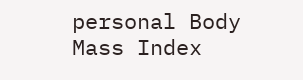personal Body Mass Index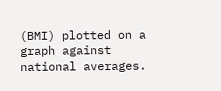(BMI) plotted on a graph against national averages.